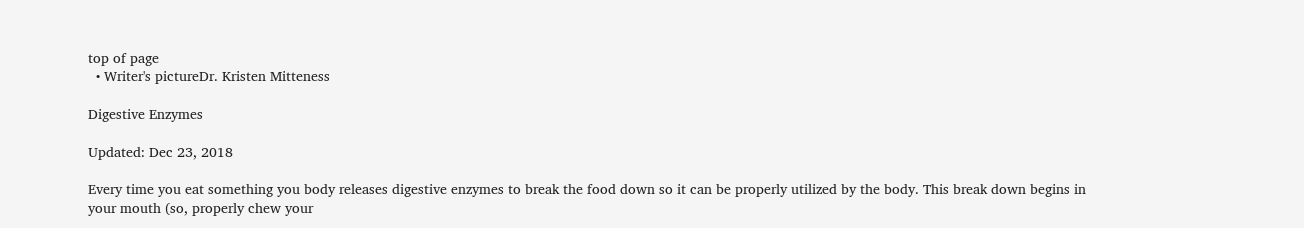top of page
  • Writer's pictureDr. Kristen Mitteness

Digestive Enzymes

Updated: Dec 23, 2018

Every time you eat something you body releases digestive enzymes to break the food down so it can be properly utilized by the body. This break down begins in your mouth (so, properly chew your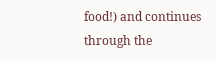food!) and continues through the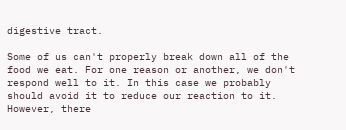digestive tract.

Some of us can't properly break down all of the food we eat. For one reason or another, we don't respond well to it. In this case we probably should avoid it to reduce our reaction to it. However, there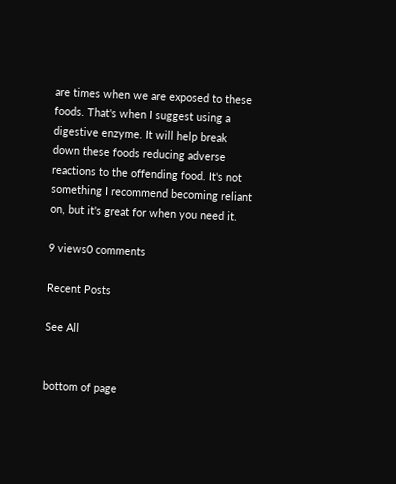are times when we are exposed to these foods. That's when I suggest using a digestive enzyme. It will help break down these foods reducing adverse reactions to the offending food. It's not something I recommend becoming reliant on, but it's great for when you need it.

9 views0 comments

Recent Posts

See All


bottom of page